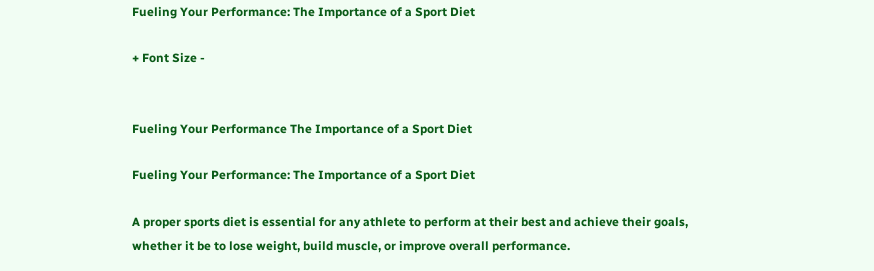Fueling Your Performance: The Importance of a Sport Diet

+ Font Size -


Fueling Your Performance The Importance of a Sport Diet

Fueling Your Performance: The Importance of a Sport Diet

A proper sports diet is essential for any athlete to perform at their best and achieve their goals, whether it be to lose weight, build muscle, or improve overall performance.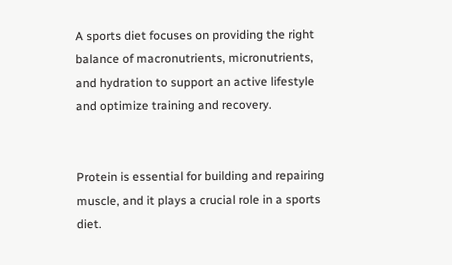A sports diet focuses on providing the right balance of macronutrients, micronutrients, and hydration to support an active lifestyle and optimize training and recovery.


Protein is essential for building and repairing muscle, and it plays a crucial role in a sports diet.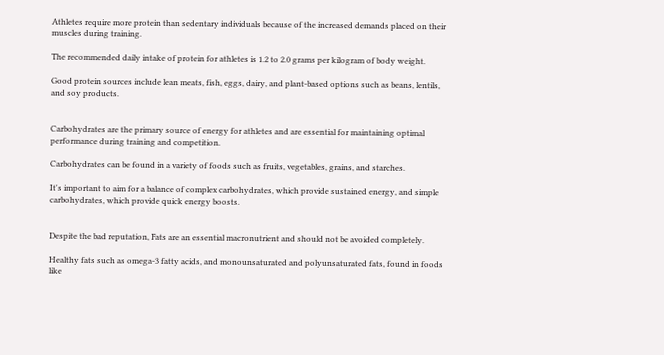Athletes require more protein than sedentary individuals because of the increased demands placed on their muscles during training.

The recommended daily intake of protein for athletes is 1.2 to 2.0 grams per kilogram of body weight.

Good protein sources include lean meats, fish, eggs, dairy, and plant-based options such as beans, lentils, and soy products.


Carbohydrates are the primary source of energy for athletes and are essential for maintaining optimal performance during training and competition.

Carbohydrates can be found in a variety of foods such as fruits, vegetables, grains, and starches.

It's important to aim for a balance of complex carbohydrates, which provide sustained energy, and simple carbohydrates, which provide quick energy boosts.


Despite the bad reputation, Fats are an essential macronutrient and should not be avoided completely.

Healthy fats such as omega-3 fatty acids, and monounsaturated and polyunsaturated fats, found in foods like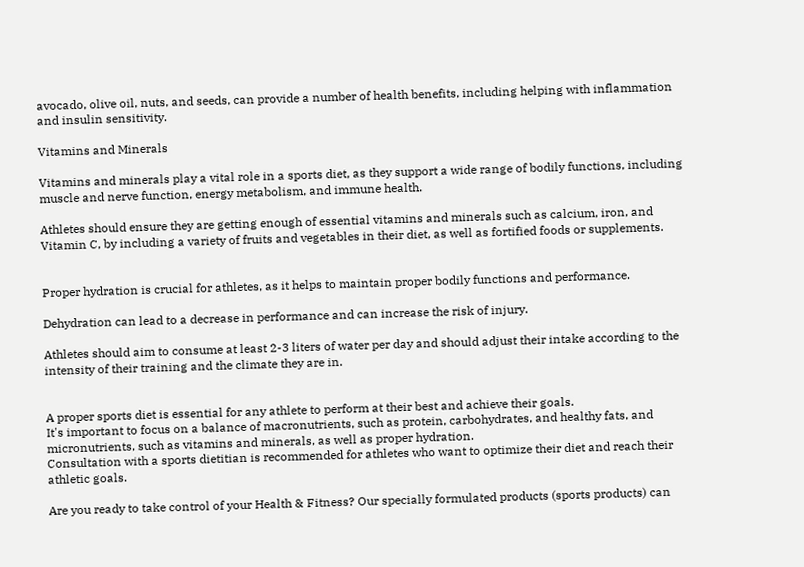avocado, olive oil, nuts, and seeds, can provide a number of health benefits, including helping with inflammation and insulin sensitivity.

Vitamins and Minerals

Vitamins and minerals play a vital role in a sports diet, as they support a wide range of bodily functions, including muscle and nerve function, energy metabolism, and immune health.

Athletes should ensure they are getting enough of essential vitamins and minerals such as calcium, iron, and Vitamin C, by including a variety of fruits and vegetables in their diet, as well as fortified foods or supplements.


Proper hydration is crucial for athletes, as it helps to maintain proper bodily functions and performance.

Dehydration can lead to a decrease in performance and can increase the risk of injury.

Athletes should aim to consume at least 2-3 liters of water per day and should adjust their intake according to the intensity of their training and the climate they are in.


A proper sports diet is essential for any athlete to perform at their best and achieve their goals.
It's important to focus on a balance of macronutrients, such as protein, carbohydrates, and healthy fats, and micronutrients, such as vitamins and minerals, as well as proper hydration.
Consultation with a sports dietitian is recommended for athletes who want to optimize their diet and reach their athletic goals.

Are you ready to take control of your Health & Fitness? Our specially formulated products (sports products) can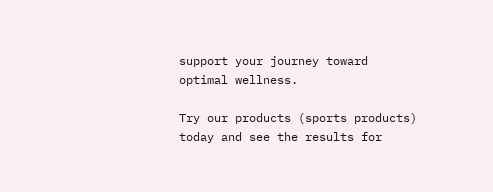support your journey toward optimal wellness.

Try our products (sports products) today and see the results for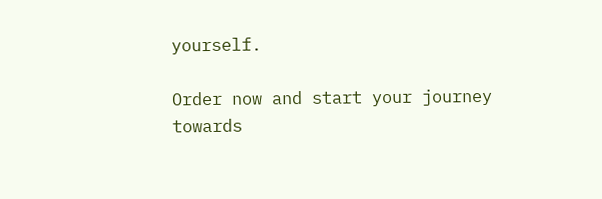yourself.

Order now and start your journey towards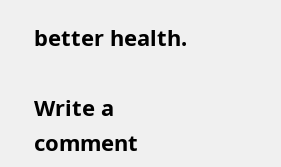better health.

Write a comment